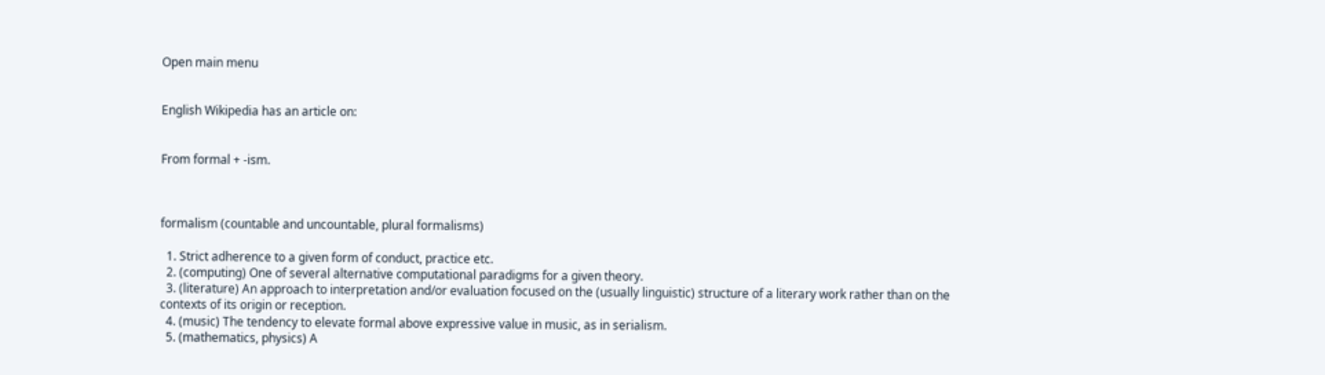Open main menu


English Wikipedia has an article on:


From formal + -ism.



formalism (countable and uncountable, plural formalisms)

  1. Strict adherence to a given form of conduct, practice etc.
  2. (computing) One of several alternative computational paradigms for a given theory.
  3. (literature) An approach to interpretation and/or evaluation focused on the (usually linguistic) structure of a literary work rather than on the contexts of its origin or reception.
  4. (music) The tendency to elevate formal above expressive value in music, as in serialism.
  5. (mathematics, physics) A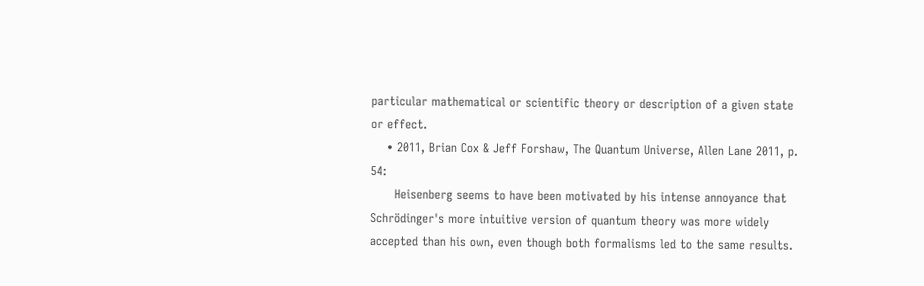particular mathematical or scientific theory or description of a given state or effect.
    • 2011, Brian Cox & Jeff Forshaw, The Quantum Universe, Allen Lane 2011, p. 54:
      Heisenberg seems to have been motivated by his intense annoyance that Schrödinger's more intuitive version of quantum theory was more widely accepted than his own, even though both formalisms led to the same results.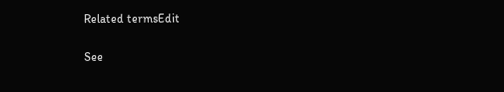Related termsEdit

See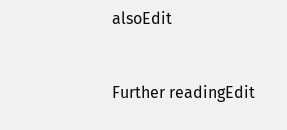alsoEdit


Further readingEdit